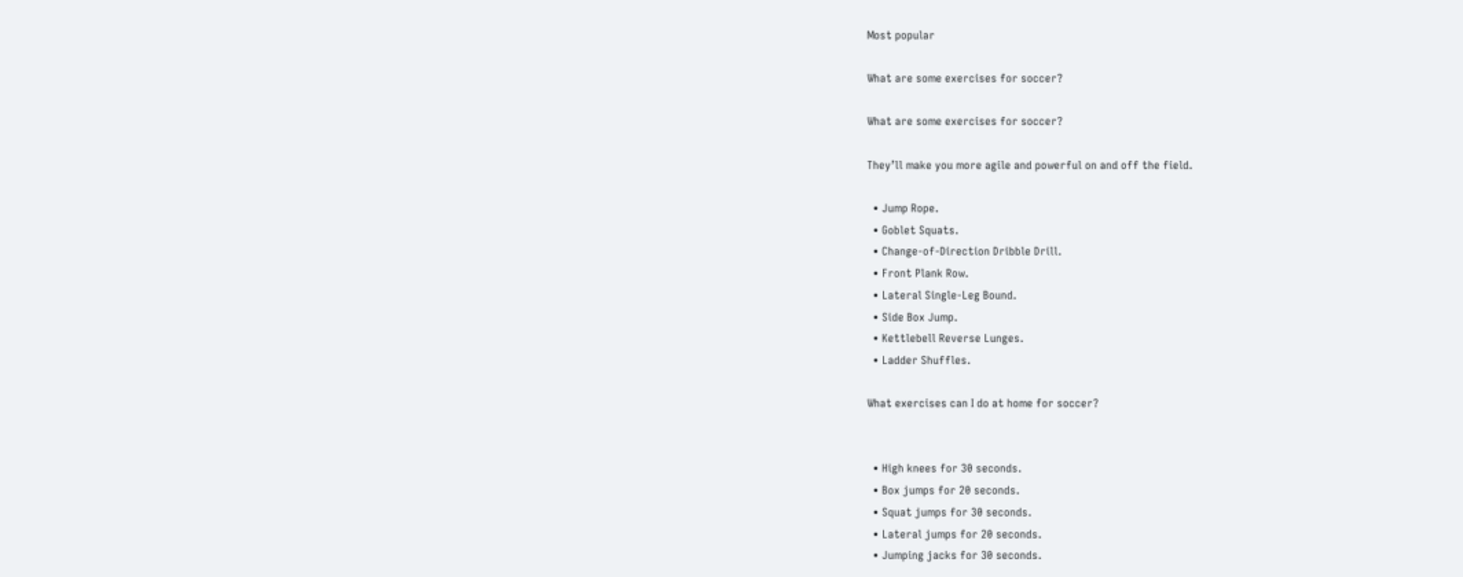Most popular

What are some exercises for soccer?

What are some exercises for soccer?

They’ll make you more agile and powerful on and off the field.

  • Jump Rope.
  • Goblet Squats.
  • Change-of-Direction Dribble Drill.
  • Front Plank Row.
  • Lateral Single-Leg Bound.
  • Side Box Jump.
  • Kettlebell Reverse Lunges.
  • Ladder Shuffles.

What exercises can I do at home for soccer?


  • High knees for 30 seconds.
  • Box jumps for 20 seconds.
  • Squat jumps for 30 seconds.
  • Lateral jumps for 20 seconds.
  • Jumping jacks for 30 seconds.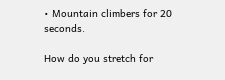• Mountain climbers for 20 seconds.

How do you stretch for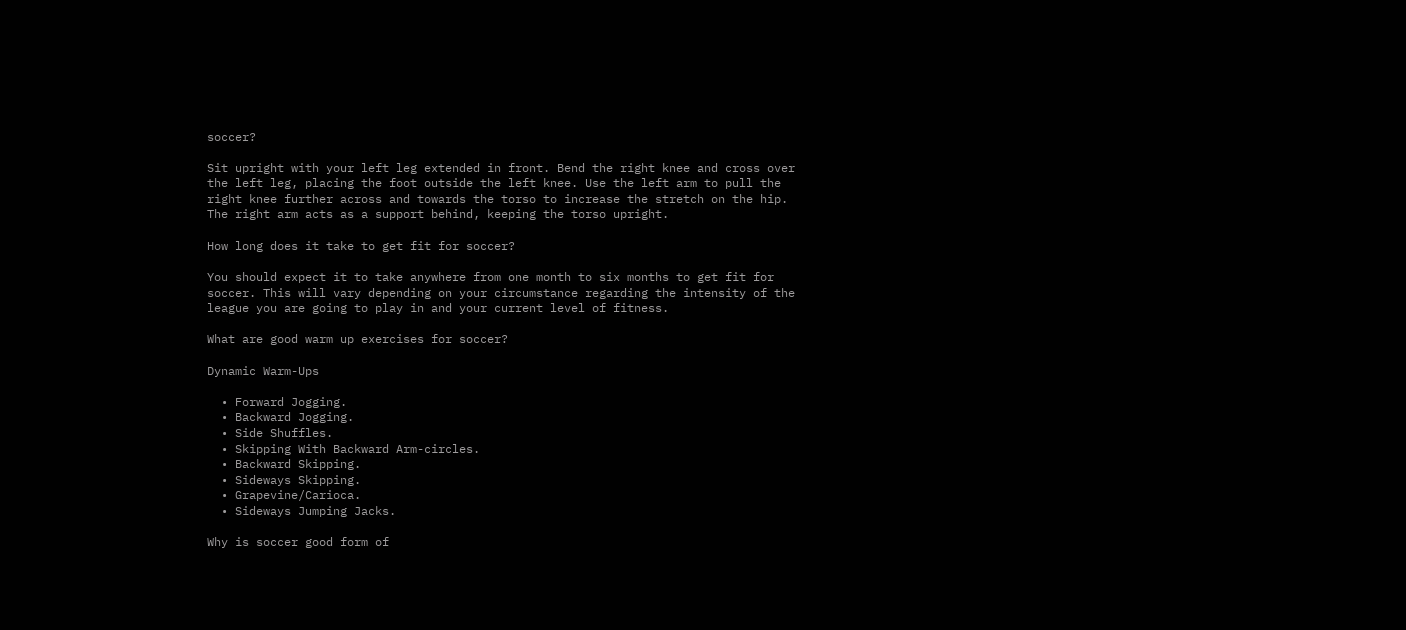soccer?

Sit upright with your left leg extended in front. Bend the right knee and cross over the left leg, placing the foot outside the left knee. Use the left arm to pull the right knee further across and towards the torso to increase the stretch on the hip. The right arm acts as a support behind, keeping the torso upright.

How long does it take to get fit for soccer?

You should expect it to take anywhere from one month to six months to get fit for soccer. This will vary depending on your circumstance regarding the intensity of the league you are going to play in and your current level of fitness.

What are good warm up exercises for soccer?

Dynamic Warm-Ups

  • Forward Jogging.
  • Backward Jogging.
  • Side Shuffles.
  • Skipping With Backward Arm-circles.
  • Backward Skipping.
  • Sideways Skipping.
  • Grapevine/Carioca.
  • Sideways Jumping Jacks.

Why is soccer good form of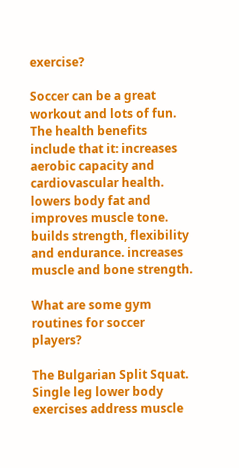exercise?

Soccer can be a great workout and lots of fun. The health benefits include that it: increases aerobic capacity and cardiovascular health. lowers body fat and improves muscle tone. builds strength, flexibility and endurance. increases muscle and bone strength.

What are some gym routines for soccer players?

The Bulgarian Split Squat. Single leg lower body exercises address muscle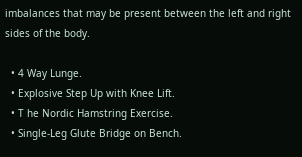imbalances that may be present between the left and right sides of the body.

  • 4 Way Lunge.
  • Explosive Step Up with Knee Lift.
  • T he Nordic Hamstring Exercise.
  • Single-Leg Glute Bridge on Bench.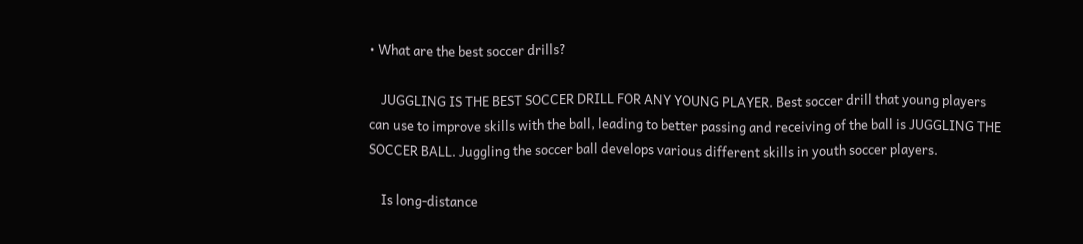• What are the best soccer drills?

    JUGGLING IS THE BEST SOCCER DRILL FOR ANY YOUNG PLAYER. Best soccer drill that young players can use to improve skills with the ball, leading to better passing and receiving of the ball is JUGGLING THE SOCCER BALL. Juggling the soccer ball develops various different skills in youth soccer players.

    Is long-distance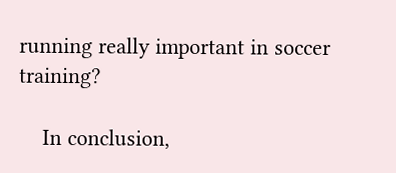running really important in soccer training?

    In conclusion,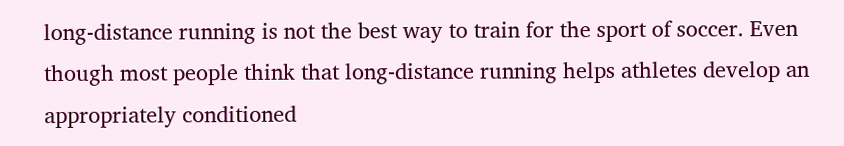long-distance running is not the best way to train for the sport of soccer. Even though most people think that long-distance running helps athletes develop an appropriately conditioned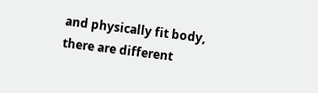and physically fit body, there are different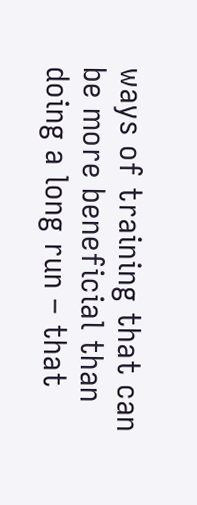ways of training that can be more beneficial than doing a long run – that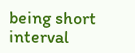being short interval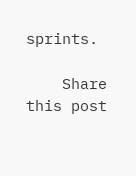sprints.

    Share this post